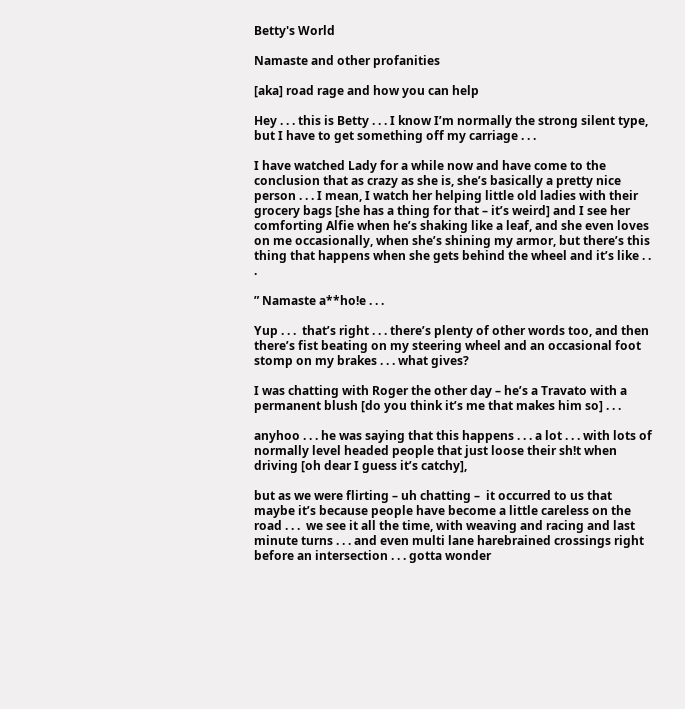Betty's World

Namaste and other profanities

[aka] road rage and how you can help

Hey . . . this is Betty . . . I know I’m normally the strong silent type, but I have to get something off my carriage . . .

I have watched Lady for a while now and have come to the conclusion that as crazy as she is, she’s basically a pretty nice person . . . I mean, I watch her helping little old ladies with their grocery bags [she has a thing for that – it’s weird] and I see her comforting Alfie when he’s shaking like a leaf, and she even loves on me occasionally, when she’s shining my armor, but there’s this thing that happens when she gets behind the wheel and it’s like . . .

” Namaste a**ho!e . . .

Yup . . .  that’s right . . . there’s plenty of other words too, and then there’s fist beating on my steering wheel and an occasional foot stomp on my brakes . . . what gives?

I was chatting with Roger the other day – he’s a Travato with a permanent blush [do you think it’s me that makes him so] . . .

anyhoo . . . he was saying that this happens . . . a lot . . . with lots of normally level headed people that just loose their sh!t when driving [oh dear I guess it’s catchy],

but as we were flirting – uh chatting –  it occurred to us that maybe it’s because people have become a little careless on the road . . .  we see it all the time, with weaving and racing and last minute turns . . . and even multi lane harebrained crossings right before an intersection . . . gotta wonder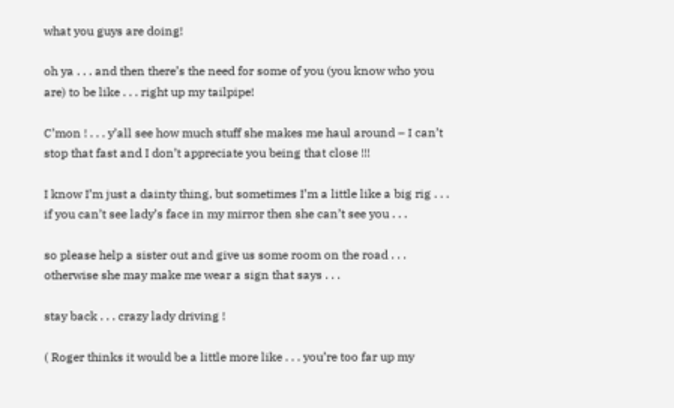what you guys are doing!

oh ya . . . and then there’s the need for some of you (you know who you are) to be like . . . right up my tailpipe!

C’mon ! . . . y’all see how much stuff she makes me haul around – I can’t stop that fast and I don’t appreciate you being that close !!!

I know I’m just a dainty thing, but sometimes I’m a little like a big rig . . . if you can’t see lady’s face in my mirror then she can’t see you . . .

so please help a sister out and give us some room on the road . . . otherwise she may make me wear a sign that says . . .

stay back . . . crazy lady driving !

( Roger thinks it would be a little more like . . . you’re too far up my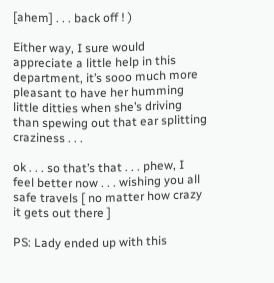[ahem] . . . back off ! )

Either way, I sure would appreciate a little help in this department, it’s sooo much more pleasant to have her humming little ditties when she’s driving than spewing out that ear splitting craziness . . .

ok . . . so that’s that . . . phew, I feel better now . . . wishing you all safe travels [ no matter how crazy it gets out there ]

PS: Lady ended up with this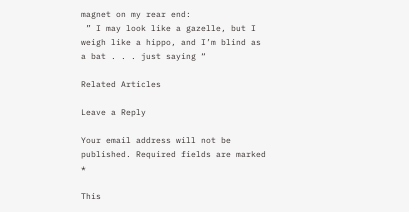magnet on my rear end:
 ” I may look like a gazelle, but I weigh like a hippo, and I’m blind as a bat . . . just saying “

Related Articles

Leave a Reply

Your email address will not be published. Required fields are marked *

This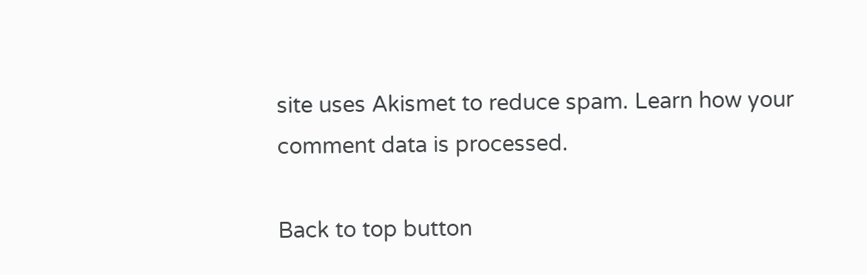site uses Akismet to reduce spam. Learn how your comment data is processed.

Back to top button